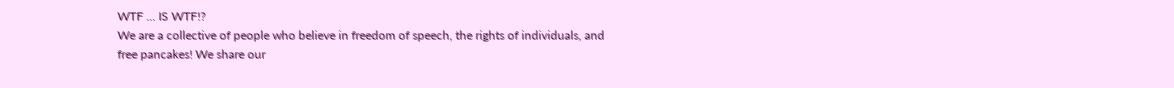WTF ... IS WTF!?
We are a collective of people who believe in freedom of speech, the rights of individuals, and free pancakes! We share our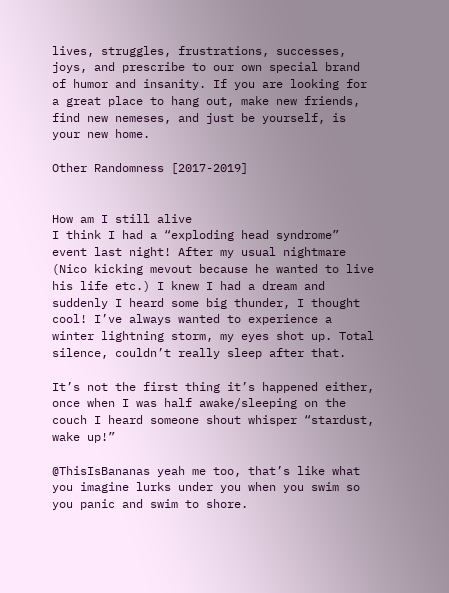lives, struggles, frustrations, successes, joys, and prescribe to our own special brand of humor and insanity. If you are looking for a great place to hang out, make new friends, find new nemeses, and just be yourself, is your new home.

Other Randomness [2017-2019]


How am I still alive
I think I had a “exploding head syndrome” event last night! After my usual nightmare (Nico kicking mevout because he wanted to live his life etc.) I knew I had a dream and suddenly I heard some big thunder, I thought cool! I’ve always wanted to experience a winter lightning storm, my eyes shot up. Total silence, couldn’t really sleep after that.

It’s not the first thing it’s happened either, once when I was half awake/sleeping on the couch I heard someone shout whisper “stardust, wake up!”

@ThisIsBananas yeah me too, that’s like what you imagine lurks under you when you swim so you panic and swim to shore.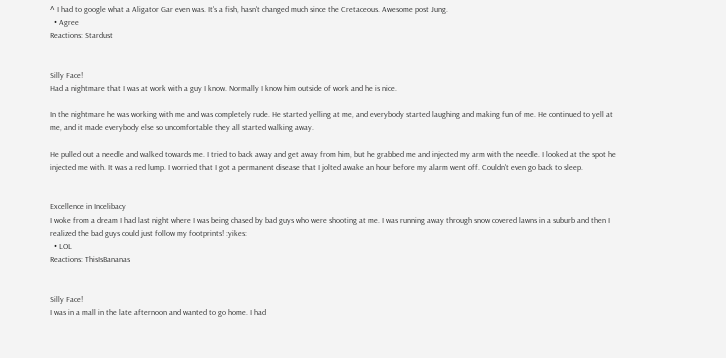^ I had to google what a Aligator Gar even was. It's a fish, hasn't changed much since the Cretaceous. Awesome post Jung.
  • Agree
Reactions: Stardust


Silly Face!
Had a nightmare that I was at work with a guy I know. Normally I know him outside of work and he is nice.

In the nightmare he was working with me and was completely rude. He started yelling at me, and everybody started laughing and making fun of me. He continued to yell at me, and it made everybody else so uncomfortable they all started walking away.

He pulled out a needle and walked towards me. I tried to back away and get away from him, but he grabbed me and injected my arm with the needle. I looked at the spot he injected me with. It was a red lump. I worried that I got a permanent disease that I jolted awake an hour before my alarm went off. Couldn't even go back to sleep.


Excellence in Incelibacy
I woke from a dream I had last night where I was being chased by bad guys who were shooting at me. I was running away through snow covered lawns in a suburb and then I realized the bad guys could just follow my footprints! :yikes:
  • LOL
Reactions: ThisIsBananas


Silly Face!
I was in a mall in the late afternoon and wanted to go home. I had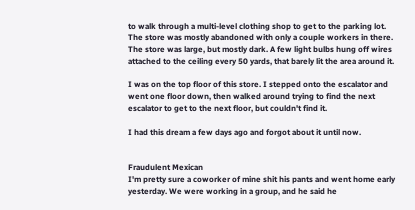to walk through a multi-level clothing shop to get to the parking lot. The store was mostly abandoned with only a couple workers in there. The store was large, but mostly dark. A few light bulbs hung off wires attached to the ceiling every 50 yards, that barely lit the area around it.

I was on the top floor of this store. I stepped onto the escalator and went one floor down, then walked around trying to find the next escalator to get to the next floor, but couldn't find it.

I had this dream a few days ago and forgot about it until now.


Fraudulent Mexican
I'm pretty sure a coworker of mine shit his pants and went home early yesterday. We were working in a group, and he said he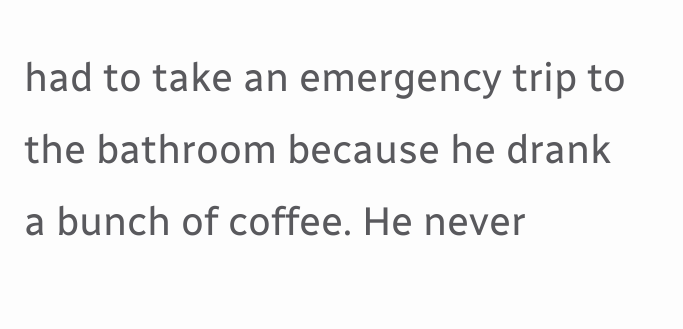had to take an emergency trip to the bathroom because he drank a bunch of coffee. He never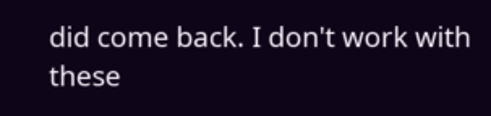did come back. I don't work with these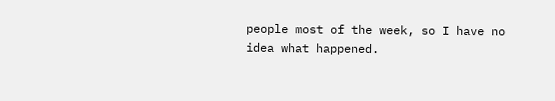people most of the week, so I have no idea what happened.